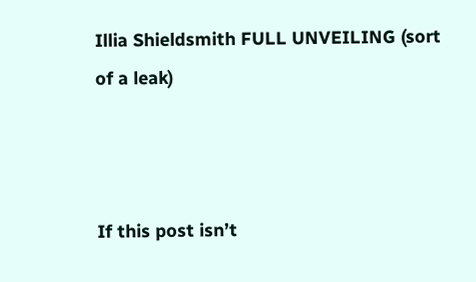Illia Shieldsmith FULL UNVEILING (sort of a leak)



If this post isn’t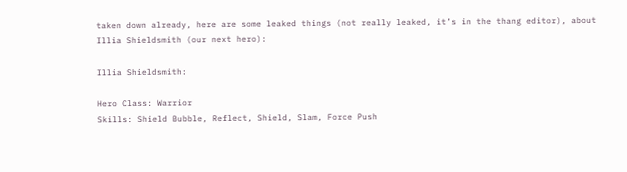taken down already, here are some leaked things (not really leaked, it’s in the thang editor), about Illia Shieldsmith (our next hero):

Illia Shieldsmith:

Hero Class: Warrior
Skills: Shield Bubble, Reflect, Shield, Slam, Force Push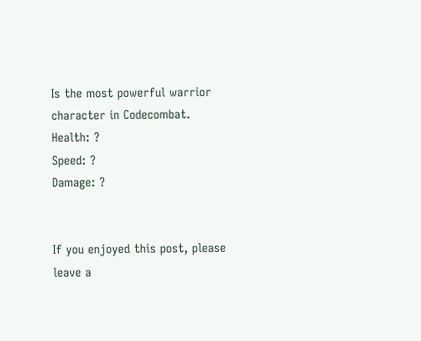Is the most powerful warrior character in Codecombat.
Health: ?
Speed: ?
Damage: ?


If you enjoyed this post, please leave a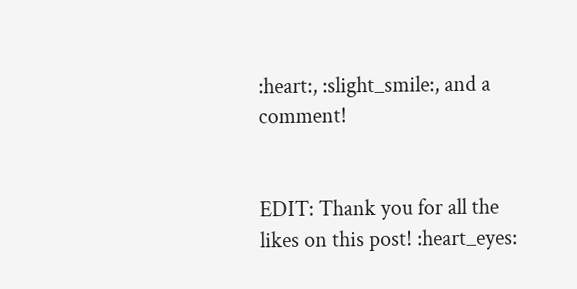:heart:, :slight_smile:, and a comment!


EDIT: Thank you for all the likes on this post! :heart_eyes: